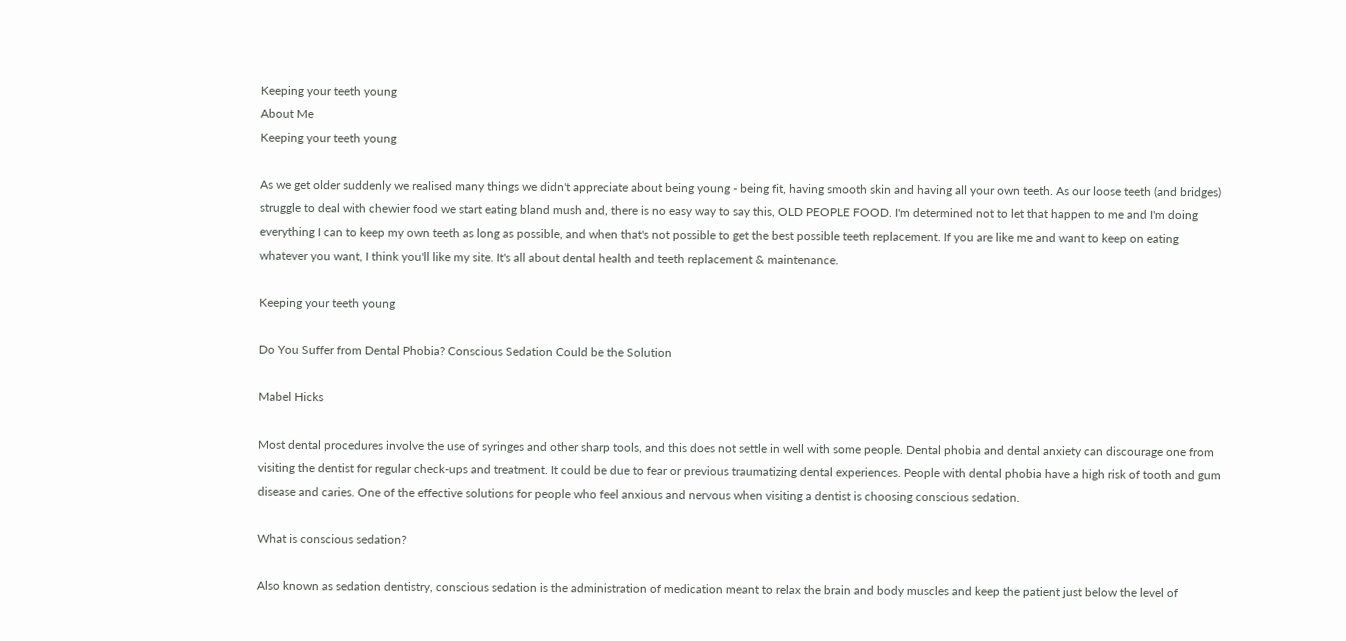Keeping your teeth young
About Me
Keeping your teeth young

As we get older suddenly we realised many things we didn't appreciate about being young - being fit, having smooth skin and having all your own teeth. As our loose teeth (and bridges) struggle to deal with chewier food we start eating bland mush and, there is no easy way to say this, OLD PEOPLE FOOD. I'm determined not to let that happen to me and I'm doing everything I can to keep my own teeth as long as possible, and when that's not possible to get the best possible teeth replacement. If you are like me and want to keep on eating whatever you want, I think you'll like my site. It's all about dental health and teeth replacement & maintenance.

Keeping your teeth young

Do You Suffer from Dental Phobia? Conscious Sedation Could be the Solution

Mabel Hicks

Most dental procedures involve the use of syringes and other sharp tools, and this does not settle in well with some people. Dental phobia and dental anxiety can discourage one from visiting the dentist for regular check-ups and treatment. It could be due to fear or previous traumatizing dental experiences. People with dental phobia have a high risk of tooth and gum disease and caries. One of the effective solutions for people who feel anxious and nervous when visiting a dentist is choosing conscious sedation.

What is conscious sedation?

Also known as sedation dentistry, conscious sedation is the administration of medication meant to relax the brain and body muscles and keep the patient just below the level of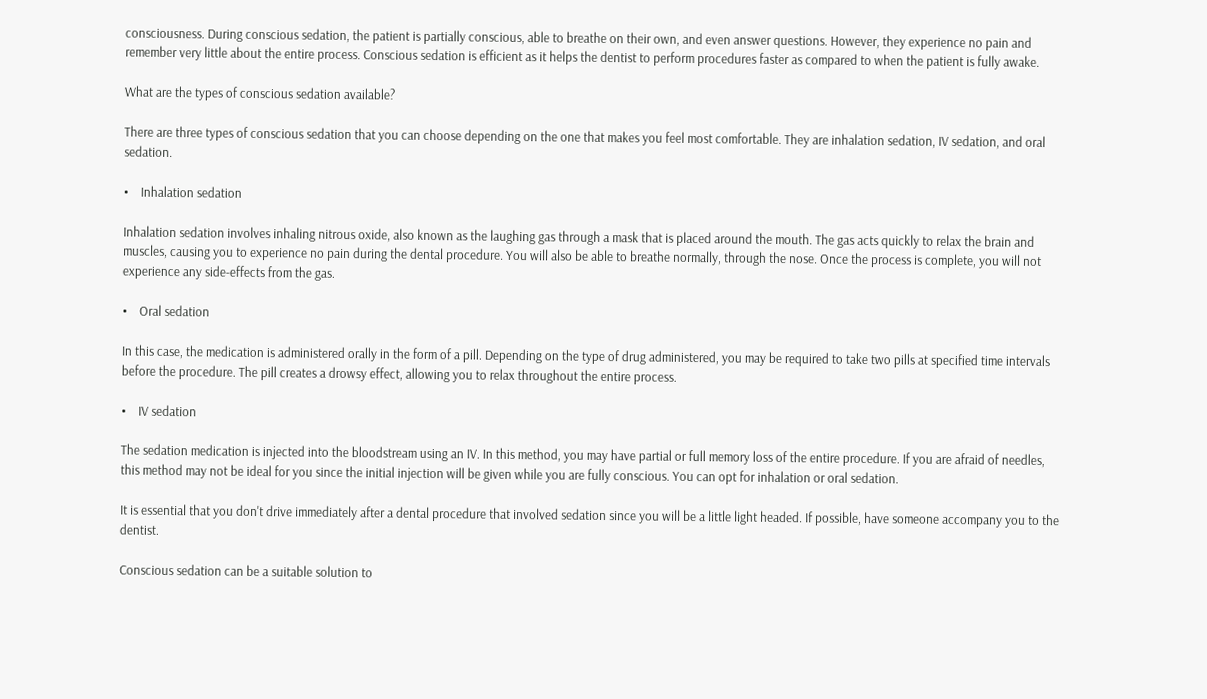consciousness. During conscious sedation, the patient is partially conscious, able to breathe on their own, and even answer questions. However, they experience no pain and remember very little about the entire process. Conscious sedation is efficient as it helps the dentist to perform procedures faster as compared to when the patient is fully awake.

What are the types of conscious sedation available?

There are three types of conscious sedation that you can choose depending on the one that makes you feel most comfortable. They are inhalation sedation, IV sedation, and oral sedation.

•    Inhalation sedation

Inhalation sedation involves inhaling nitrous oxide, also known as the laughing gas through a mask that is placed around the mouth. The gas acts quickly to relax the brain and muscles, causing you to experience no pain during the dental procedure. You will also be able to breathe normally, through the nose. Once the process is complete, you will not experience any side-effects from the gas.

•    Oral sedation

In this case, the medication is administered orally in the form of a pill. Depending on the type of drug administered, you may be required to take two pills at specified time intervals before the procedure. The pill creates a drowsy effect, allowing you to relax throughout the entire process.

•    IV sedation

The sedation medication is injected into the bloodstream using an IV. In this method, you may have partial or full memory loss of the entire procedure. If you are afraid of needles, this method may not be ideal for you since the initial injection will be given while you are fully conscious. You can opt for inhalation or oral sedation.

It is essential that you don't drive immediately after a dental procedure that involved sedation since you will be a little light headed. If possible, have someone accompany you to the dentist.

Conscious sedation can be a suitable solution to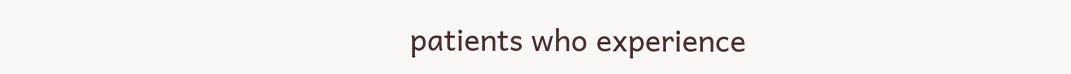patients who experience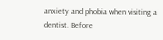anxiety and phobia when visiting a dentist. Before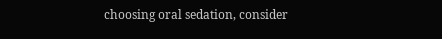choosing oral sedation, consider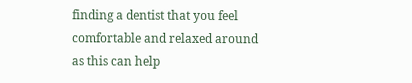finding a dentist that you feel comfortable and relaxed around as this can help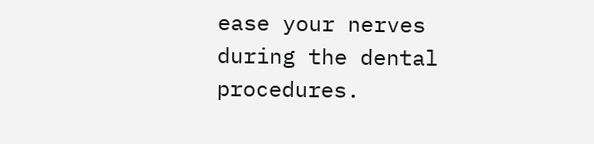ease your nerves during the dental procedures.